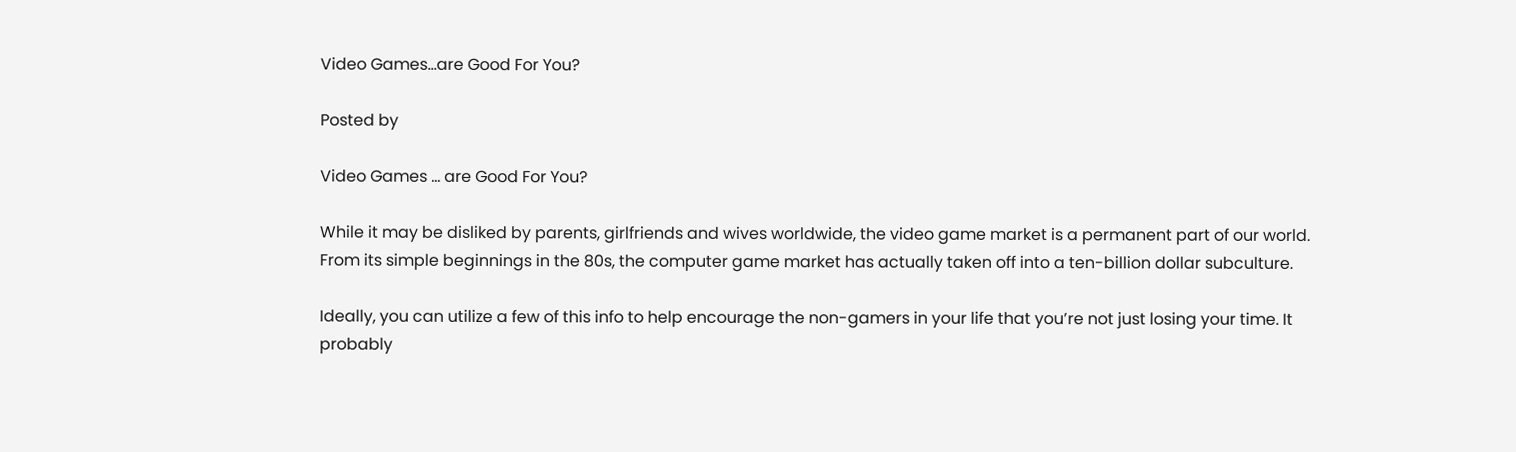Video Games…are Good For You?

Posted by

Video Games … are Good For You?

While it may be disliked by parents, girlfriends and wives worldwide, the video game market is a permanent part of our world.
From its simple beginnings in the 80s, the computer game market has actually taken off into a ten-billion dollar subculture.

Ideally, you can utilize a few of this info to help encourage the non-gamers in your life that you’re not just losing your time. It probably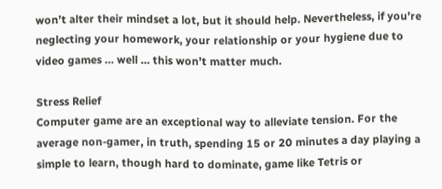won’t alter their mindset a lot, but it should help. Nevertheless, if you’re neglecting your homework, your relationship or your hygiene due to video games … well … this won’t matter much.

Stress Relief
Computer game are an exceptional way to alleviate tension. For the average non-gamer, in truth, spending 15 or 20 minutes a day playing a simple to learn, though hard to dominate, game like Tetris or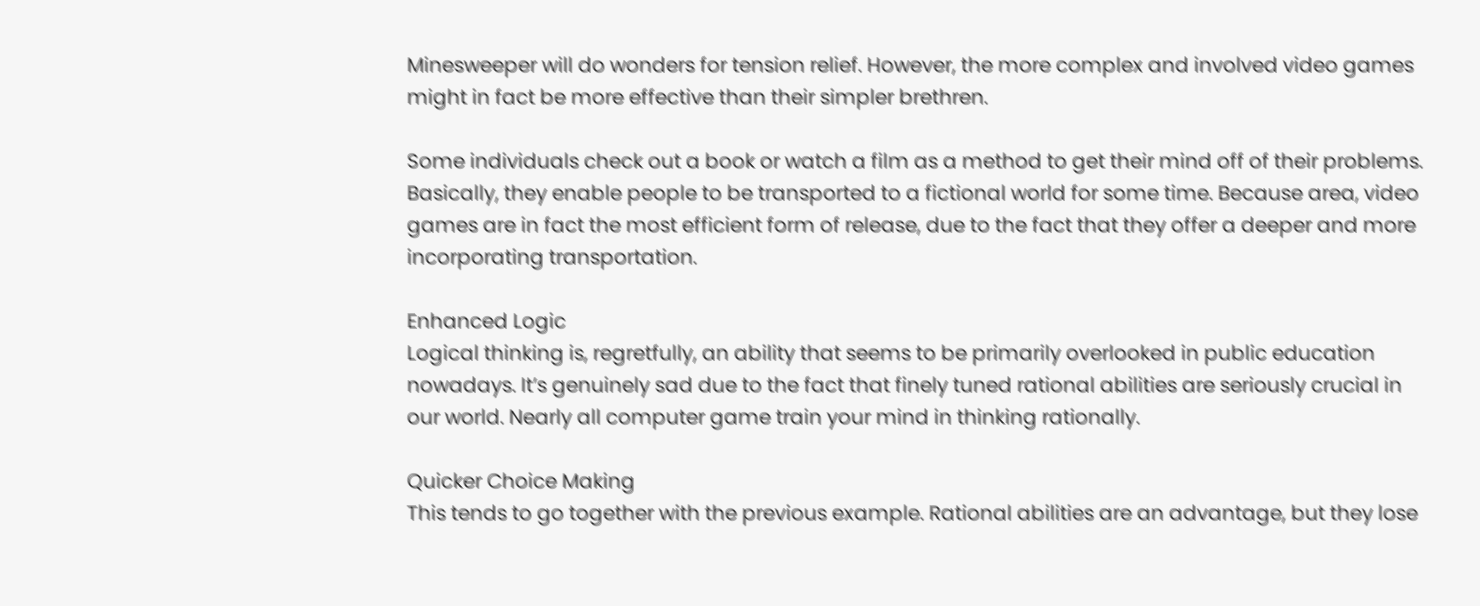Minesweeper will do wonders for tension relief. However, the more complex and involved video games might in fact be more effective than their simpler brethren.

Some individuals check out a book or watch a film as a method to get their mind off of their problems. Basically, they enable people to be transported to a fictional world for some time. Because area, video games are in fact the most efficient form of release, due to the fact that they offer a deeper and more incorporating transportation.

Enhanced Logic
Logical thinking is, regretfully, an ability that seems to be primarily overlooked in public education nowadays. It’s genuinely sad due to the fact that finely tuned rational abilities are seriously crucial in our world. Nearly all computer game train your mind in thinking rationally.

Quicker Choice Making
This tends to go together with the previous example. Rational abilities are an advantage, but they lose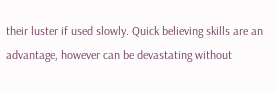their luster if used slowly. Quick believing skills are an advantage, however can be devastating without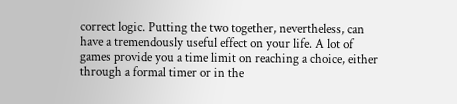correct logic. Putting the two together, nevertheless, can have a tremendously useful effect on your life. A lot of games provide you a time limit on reaching a choice, either through a formal timer or in the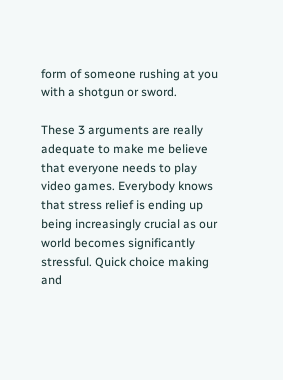form of someone rushing at you with a shotgun or sword.

These 3 arguments are really adequate to make me believe that everyone needs to play video games. Everybody knows that stress relief is ending up being increasingly crucial as our world becomes significantly stressful. Quick choice making and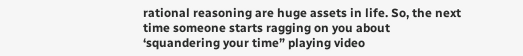rational reasoning are huge assets in life. So, the next time someone starts ragging on you about ‘squandering your time” playing video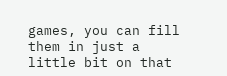games, you can fill them in just a little bit on that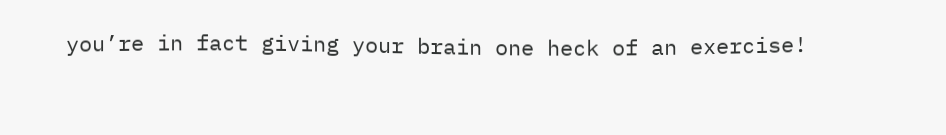you’re in fact giving your brain one heck of an exercise!